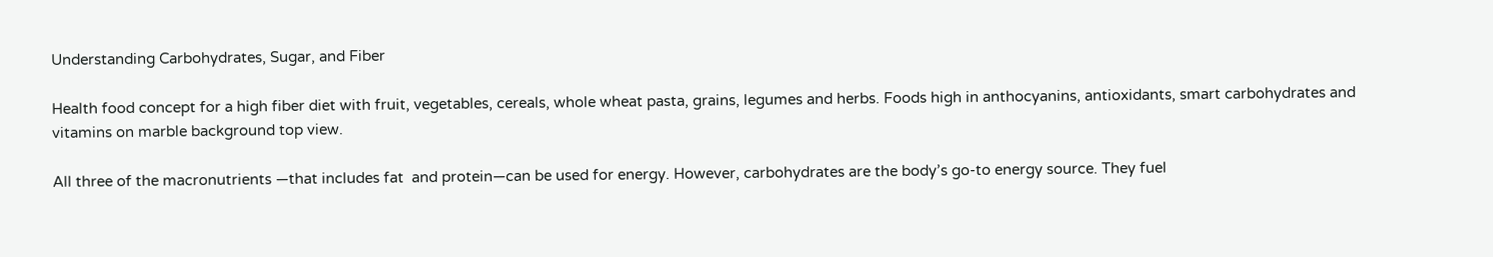Understanding Carbohydrates, Sugar, and Fiber

Health food concept for a high fiber diet with fruit, vegetables, cereals, whole wheat pasta, grains, legumes and herbs. Foods high in anthocyanins, antioxidants, smart carbohydrates and vitamins on marble background top view.

All three of the macronutrients —that includes fat  and protein—can be used for energy. However, carbohydrates are the body’s go-to energy source. They fuel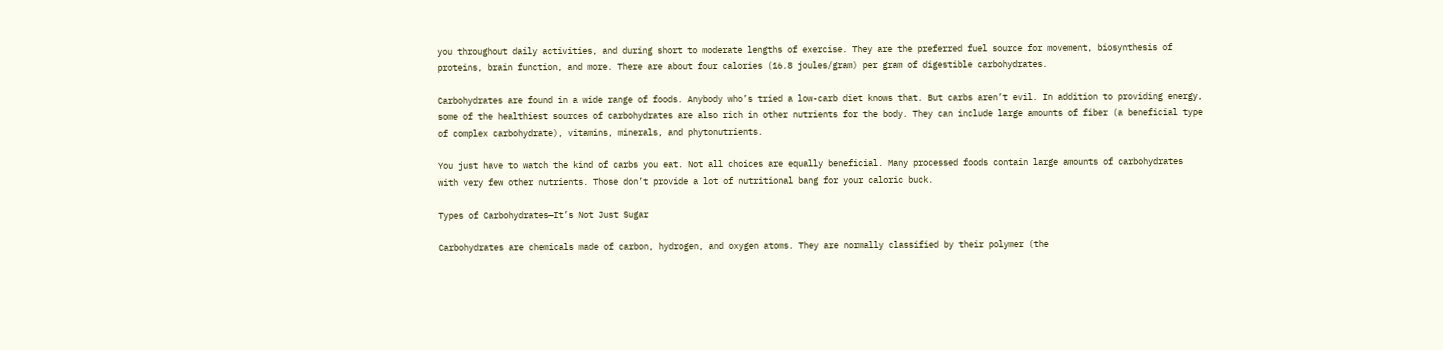you throughout daily activities, and during short to moderate lengths of exercise. They are the preferred fuel source for movement, biosynthesis of proteins, brain function, and more. There are about four calories (16.8 joules/gram) per gram of digestible carbohydrates.

Carbohydrates are found in a wide range of foods. Anybody who’s tried a low-carb diet knows that. But carbs aren’t evil. In addition to providing energy, some of the healthiest sources of carbohydrates are also rich in other nutrients for the body. They can include large amounts of fiber (a beneficial type of complex carbohydrate), vitamins, minerals, and phytonutrients.

You just have to watch the kind of carbs you eat. Not all choices are equally beneficial. Many processed foods contain large amounts of carbohydrates with very few other nutrients. Those don’t provide a lot of nutritional bang for your caloric buck.

Types of Carbohydrates—It’s Not Just Sugar

Carbohydrates are chemicals made of carbon, hydrogen, and oxygen atoms. They are normally classified by their polymer (the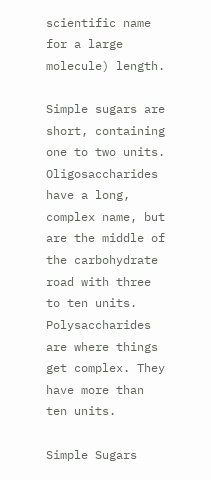scientific name for a large molecule) length.

Simple sugars are short, containing one to two units. Oligosaccharides have a long, complex name, but are the middle of the carbohydrate road with three to ten units. Polysaccharides are where things get complex. They have more than ten units.

Simple Sugars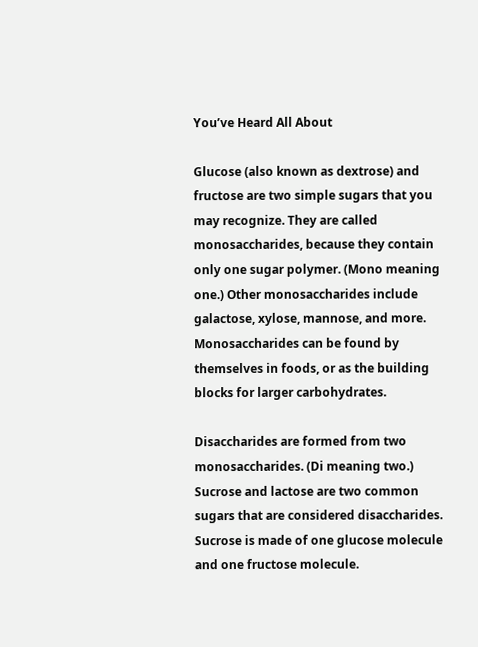You’ve Heard All About

Glucose (also known as dextrose) and fructose are two simple sugars that you may recognize. They are called monosaccharides, because they contain only one sugar polymer. (Mono meaning one.) Other monosaccharides include galactose, xylose, mannose, and more. Monosaccharides can be found by themselves in foods, or as the building blocks for larger carbohydrates.

Disaccharides are formed from two monosaccharides. (Di meaning two.) Sucrose and lactose are two common sugars that are considered disaccharides. Sucrose is made of one glucose molecule and one fructose molecule.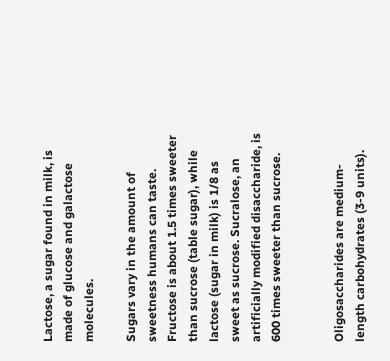Lactose, a sugar found in milk, is made of glucose and galactose molecules.

Sugars vary in the amount of sweetness humans can taste. Fructose is about 1.5 times sweeter than sucrose (table sugar), while lactose (sugar in milk) is 1/8 as sweet as sucrose. Sucralose, an artificially modified disaccharide, is 600 times sweeter than sucrose.


Oligosaccharides are medium-length carbohydrates (3-9 units).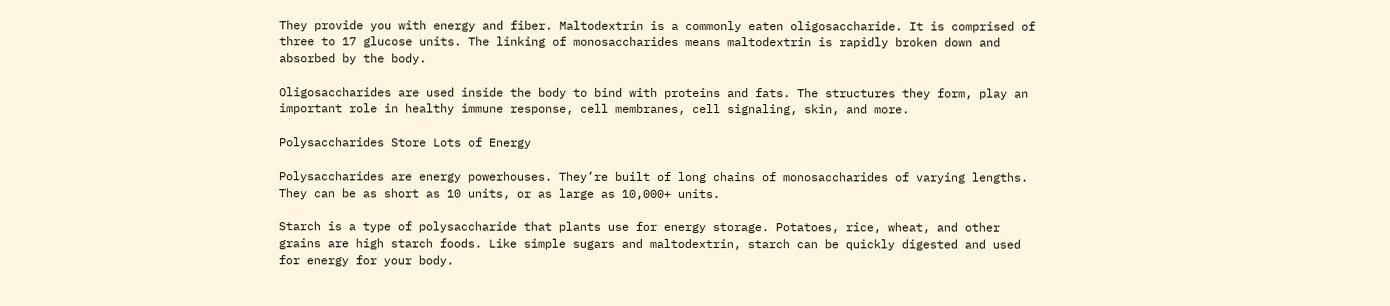They provide you with energy and fiber. Maltodextrin is a commonly eaten oligosaccharide. It is comprised of three to 17 glucose units. The linking of monosaccharides means maltodextrin is rapidly broken down and absorbed by the body.

Oligosaccharides are used inside the body to bind with proteins and fats. The structures they form, play an important role in healthy immune response, cell membranes, cell signaling, skin, and more.

Polysaccharides Store Lots of Energy

Polysaccharides are energy powerhouses. They’re built of long chains of monosaccharides of varying lengths. They can be as short as 10 units, or as large as 10,000+ units.

Starch is a type of polysaccharide that plants use for energy storage. Potatoes, rice, wheat, and other grains are high starch foods. Like simple sugars and maltodextrin, starch can be quickly digested and used for energy for your body.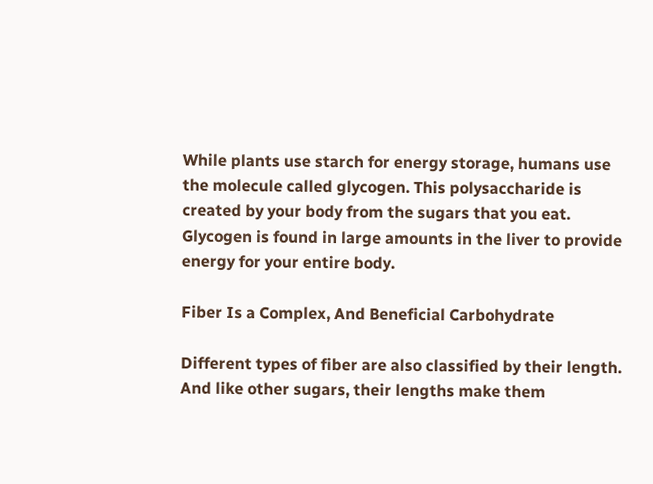While plants use starch for energy storage, humans use the molecule called glycogen. This polysaccharide is created by your body from the sugars that you eat. Glycogen is found in large amounts in the liver to provide energy for your entire body.

Fiber Is a Complex, And Beneficial Carbohydrate

Different types of fiber are also classified by their length. And like other sugars, their lengths make them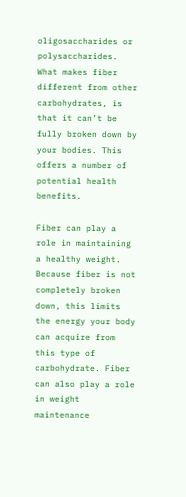oligosaccharides or polysaccharides. What makes fiber different from other carbohydrates, is that it can’t be fully broken down by your bodies. This offers a number of potential health benefits.

Fiber can play a role in maintaining a healthy weight. Because fiber is not completely broken down, this limits the energy your body can acquire from this type of carbohydrate. Fiber can also play a role in weight maintenance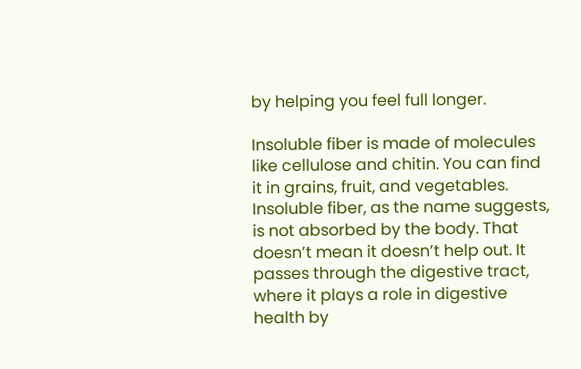by helping you feel full longer.

Insoluble fiber is made of molecules like cellulose and chitin. You can find it in grains, fruit, and vegetables. Insoluble fiber, as the name suggests, is not absorbed by the body. That doesn’t mean it doesn’t help out. It passes through the digestive tract, where it plays a role in digestive health by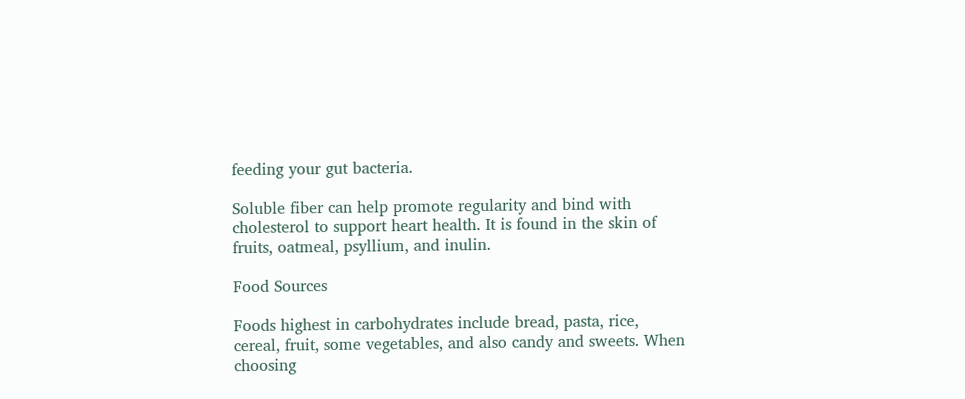feeding your gut bacteria.

Soluble fiber can help promote regularity and bind with cholesterol to support heart health. It is found in the skin of fruits, oatmeal, psyllium, and inulin.

Food Sources

Foods highest in carbohydrates include bread, pasta, rice, cereal, fruit, some vegetables, and also candy and sweets. When choosing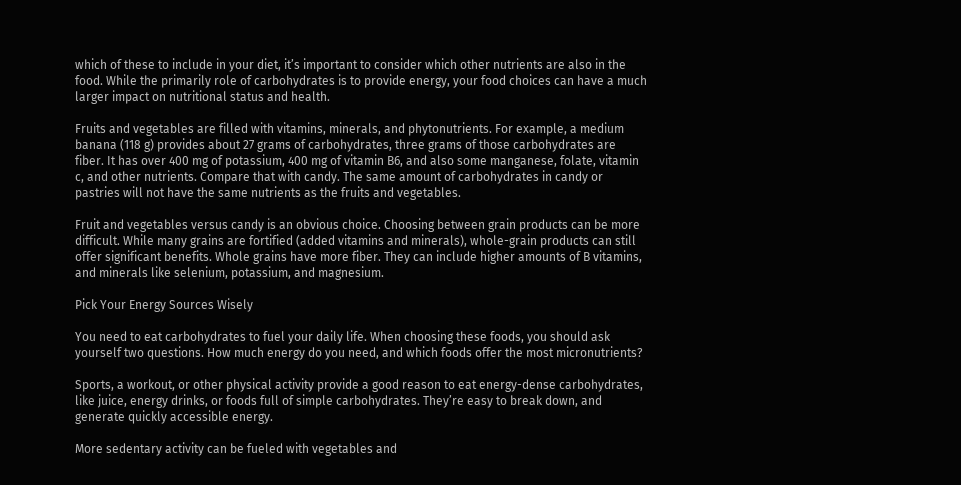which of these to include in your diet, it’s important to consider which other nutrients are also in the food. While the primarily role of carbohydrates is to provide energy, your food choices can have a much larger impact on nutritional status and health.

Fruits and vegetables are filled with vitamins, minerals, and phytonutrients. For example, a medium banana (118 g) provides about 27 grams of carbohydrates, three grams of those carbohydrates are fiber. It has over 400 mg of potassium, 400 mg of vitamin B6, and also some manganese, folate, vitamin c, and other nutrients. Compare that with candy. The same amount of carbohydrates in candy or pastries will not have the same nutrients as the fruits and vegetables.

Fruit and vegetables versus candy is an obvious choice. Choosing between grain products can be more difficult. While many grains are fortified (added vitamins and minerals), whole-grain products can still offer significant benefits. Whole grains have more fiber. They can include higher amounts of B vitamins, and minerals like selenium, potassium, and magnesium.

Pick Your Energy Sources Wisely

You need to eat carbohydrates to fuel your daily life. When choosing these foods, you should ask yourself two questions. How much energy do you need, and which foods offer the most micronutrients?

Sports, a workout, or other physical activity provide a good reason to eat energy-dense carbohydrates, like juice, energy drinks, or foods full of simple carbohydrates. They’re easy to break down, and generate quickly accessible energy.

More sedentary activity can be fueled with vegetables and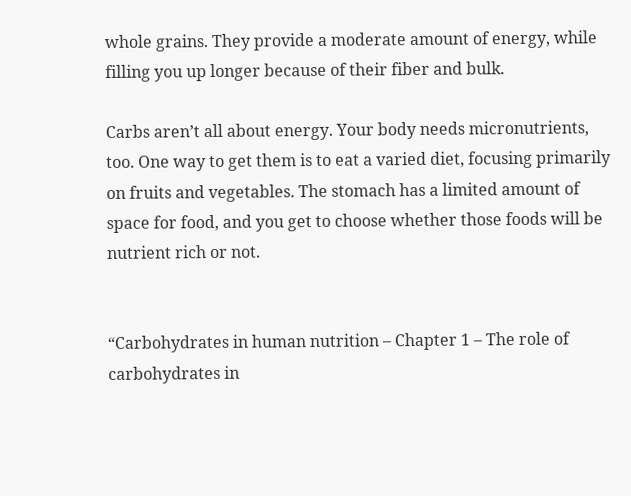whole grains. They provide a moderate amount of energy, while filling you up longer because of their fiber and bulk.

Carbs aren’t all about energy. Your body needs micronutrients, too. One way to get them is to eat a varied diet, focusing primarily on fruits and vegetables. The stomach has a limited amount of space for food, and you get to choose whether those foods will be nutrient rich or not.


“Carbohydrates in human nutrition – Chapter 1 – The role of carbohydrates in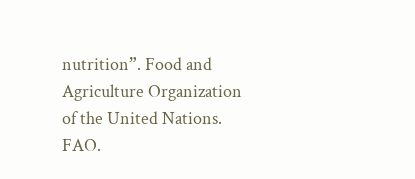nutrition”. Food and Agriculture Organization of the United Nations. FAO.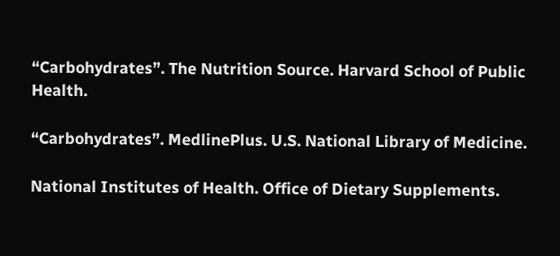“Carbohydrates”. The Nutrition Source. Harvard School of Public Health.

“Carbohydrates”. MedlinePlus. U.S. National Library of Medicine.

National Institutes of Health. Office of Dietary Supplements.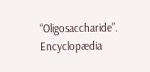“Oligosaccharide”. Encyclopædia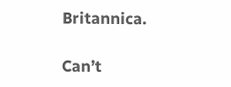Britannica.

Can’t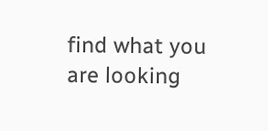find what you are looking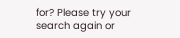for? Please try your search again or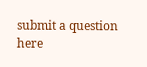submit a question here